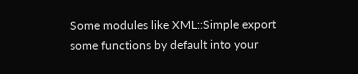Some modules like XML::Simple export some functions by default into your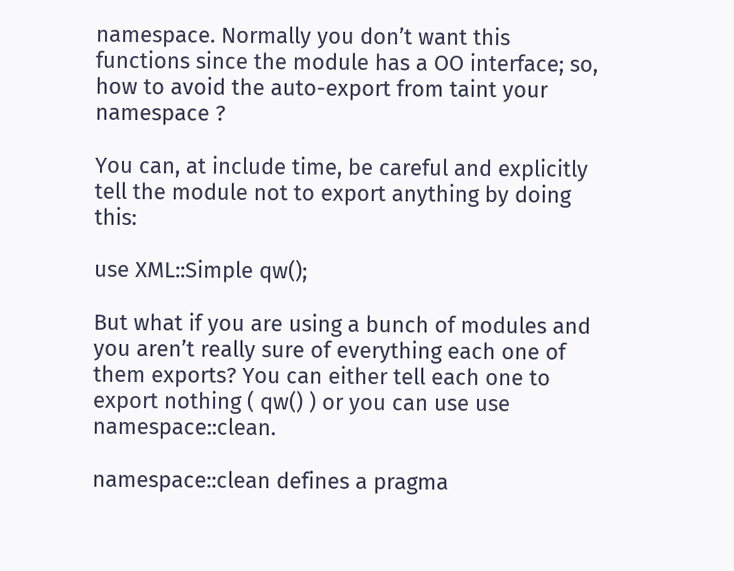namespace. Normally you don’t want this functions since the module has a OO interface; so, how to avoid the auto-export from taint your namespace ?

You can, at include time, be careful and explicitly tell the module not to export anything by doing this:

use XML::Simple qw();

But what if you are using a bunch of modules and you aren’t really sure of everything each one of them exports? You can either tell each one to export nothing ( qw() ) or you can use use namespace::clean.

namespace::clean defines a pragma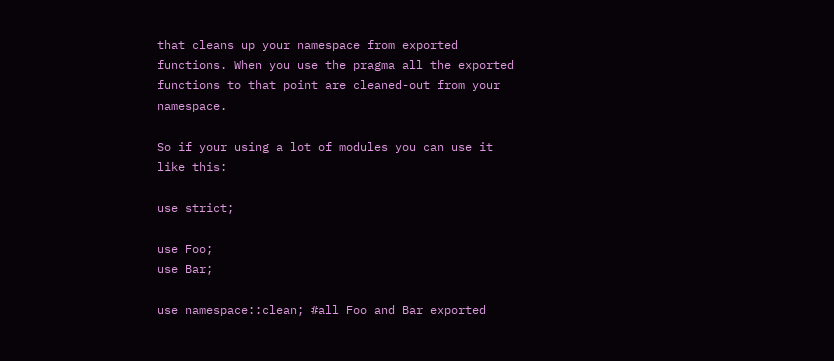that cleans up your namespace from exported functions. When you use the pragma all the exported functions to that point are cleaned-out from your namespace.

So if your using a lot of modules you can use it like this:

use strict;

use Foo;
use Bar;

use namespace::clean; #all Foo and Bar exported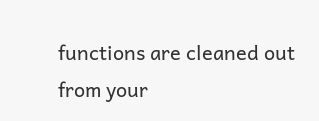functions are cleaned out from your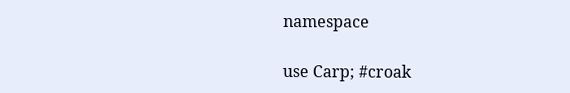namespace

use Carp; #croak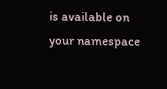is available on your namespace